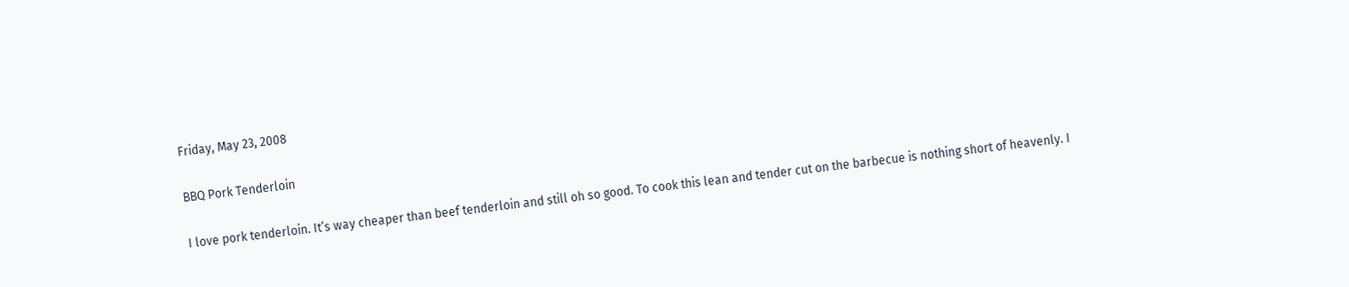Friday, May 23, 2008

BBQ Pork Tenderloin

I love pork tenderloin. It’s way cheaper than beef tenderloin and still oh so good. To cook this lean and tender cut on the barbecue is nothing short of heavenly. I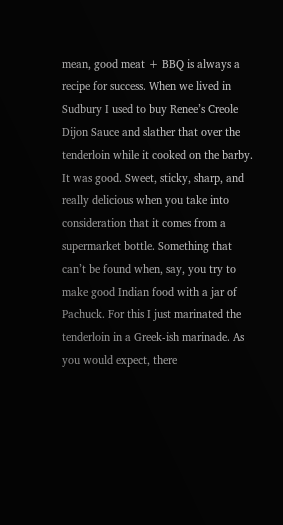mean, good meat + BBQ is always a recipe for success. When we lived in Sudbury I used to buy Renee’s Creole Dijon Sauce and slather that over the tenderloin while it cooked on the barby. It was good. Sweet, sticky, sharp, and really delicious when you take into consideration that it comes from a supermarket bottle. Something that can’t be found when, say, you try to make good Indian food with a jar of Pachuck. For this I just marinated the tenderloin in a Greek-ish marinade. As you would expect, there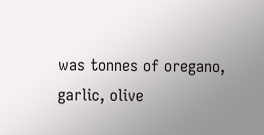was tonnes of oregano, garlic, olive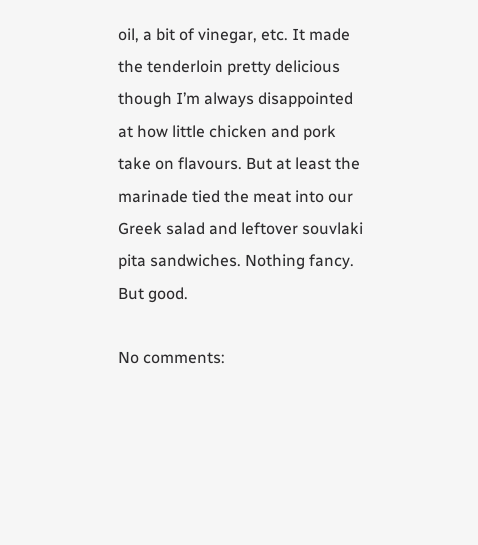oil, a bit of vinegar, etc. It made the tenderloin pretty delicious though I’m always disappointed at how little chicken and pork take on flavours. But at least the marinade tied the meat into our Greek salad and leftover souvlaki pita sandwiches. Nothing fancy. But good.

No comments: